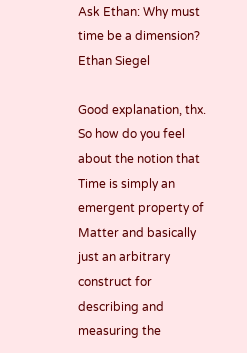Ask Ethan: Why must time be a dimension?
Ethan Siegel

Good explanation, thx. So how do you feel about the notion that Time is simply an emergent property of Matter and basically just an arbitrary construct for describing and measuring the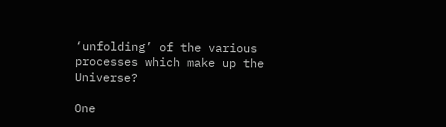‘unfolding’ of the various processes which make up the Universe?

One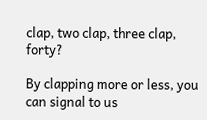clap, two clap, three clap, forty?

By clapping more or less, you can signal to us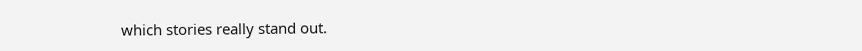which stories really stand out.